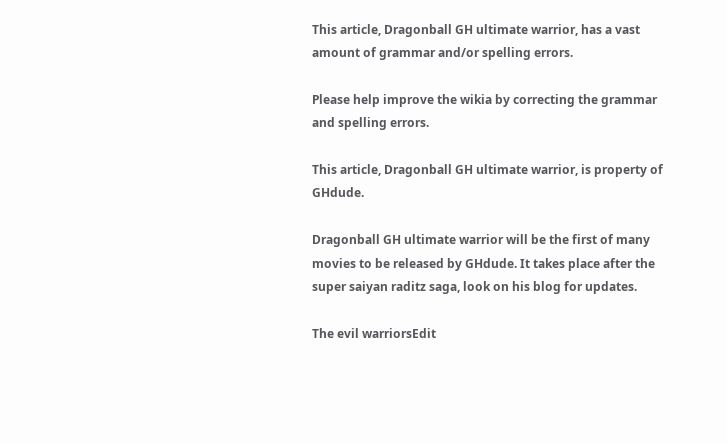This article, Dragonball GH ultimate warrior, has a vast amount of grammar and/or spelling errors.

Please help improve the wikia by correcting the grammar and spelling errors.

This article, Dragonball GH ultimate warrior, is property of GHdude.

Dragonball GH ultimate warrior will be the first of many movies to be released by GHdude. It takes place after the super saiyan raditz saga, look on his blog for updates.

The evil warriorsEdit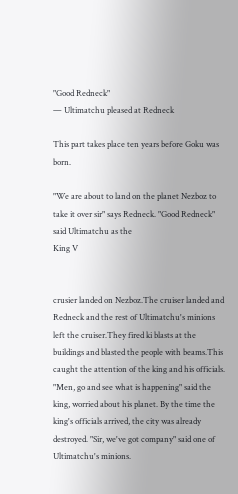"Good Redneck"
— Ultimatchu pleased at Redneck

This part takes place ten years before Goku was born.

"We are about to land on the planet Nezboz to take it over sir" says Redneck. "Good Redneck" said Ultimatchu as the
King V


crusier landed on Nezboz.The cruiser landed and Redneck and the rest of Ultimatchu's minions left the cruiser.They fired ki blasts at the buildings and blasted the people with beams.This caught the attention of the king and his officials. "Men, go and see what is happening" said the king, worried about his planet. By the time the king's officials arrived, the city was already destroyed. "Sir, we've got company" said one of Ultimatchu's minions.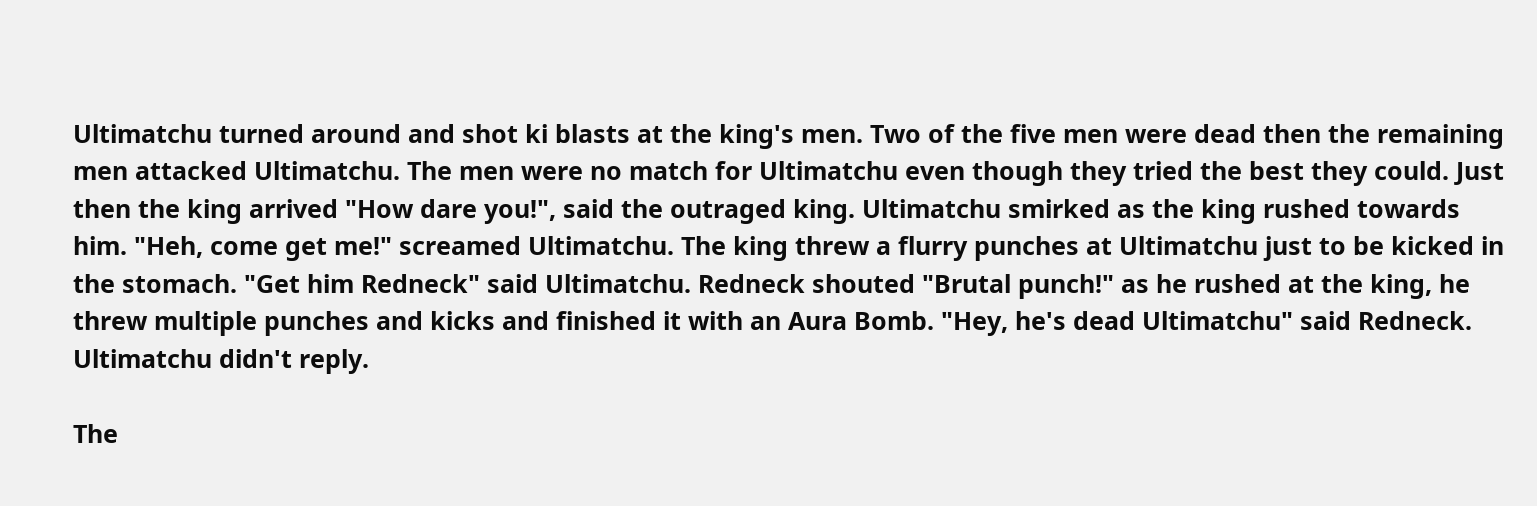Ultimatchu turned around and shot ki blasts at the king's men. Two of the five men were dead then the remaining men attacked Ultimatchu. The men were no match for Ultimatchu even though they tried the best they could. Just then the king arrived "How dare you!", said the outraged king. Ultimatchu smirked as the king rushed towards him. "Heh, come get me!" screamed Ultimatchu. The king threw a flurry punches at Ultimatchu just to be kicked in the stomach. "Get him Redneck" said Ultimatchu. Redneck shouted "Brutal punch!" as he rushed at the king, he threw multiple punches and kicks and finished it with an Aura Bomb. "Hey, he's dead Ultimatchu" said Redneck. Ultimatchu didn't reply.

The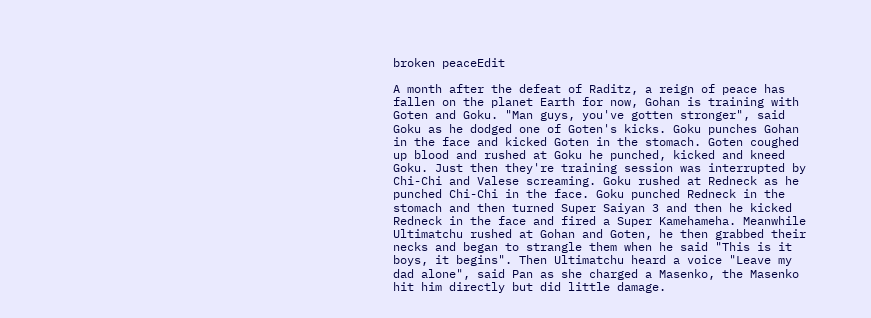broken peaceEdit

A month after the defeat of Raditz, a reign of peace has fallen on the planet Earth for now, Gohan is training with Goten and Goku. "Man guys, you've gotten stronger", said Goku as he dodged one of Goten's kicks. Goku punches Gohan in the face and kicked Goten in the stomach. Goten coughed up blood and rushed at Goku he punched, kicked and kneed Goku. Just then they're training session was interrupted by Chi-Chi and Valese screaming. Goku rushed at Redneck as he punched Chi-Chi in the face. Goku punched Redneck in the stomach and then turned Super Saiyan 3 and then he kicked Redneck in the face and fired a Super Kamehameha. Meanwhile Ultimatchu rushed at Gohan and Goten, he then grabbed their necks and began to strangle them when he said "This is it boys, it begins". Then Ultimatchu heard a voice "Leave my dad alone", said Pan as she charged a Masenko, the Masenko hit him directly but did little damage.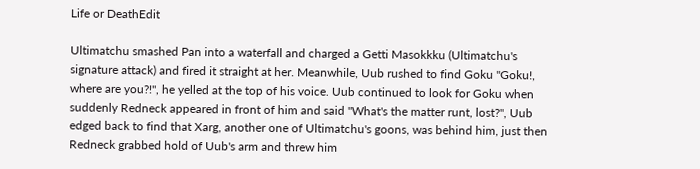Life or DeathEdit

Ultimatchu smashed Pan into a waterfall and charged a Getti Masokkku (Ultimatchu's signature attack) and fired it straight at her. Meanwhile, Uub rushed to find Goku "Goku!, where are you?!", he yelled at the top of his voice. Uub continued to look for Goku when suddenly Redneck appeared in front of him and said "What's the matter runt, lost?", Uub edged back to find that Xarg, another one of Ultimatchu's goons, was behind him, just then Redneck grabbed hold of Uub's arm and threw him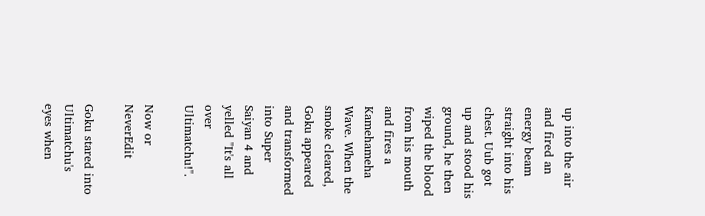up into the air and fired an energy beam straight into his chest. Uub got up and stood his ground, he then wiped the blood from his mouth and fires a Kamehameha Wave. When the smoke cleared, Goku appeared and transformed into Super Saiyan 4 and yelled "It's all over Ultimatchu!".

Now or NeverEdit

Goku stared into Ultimatchu's eyes when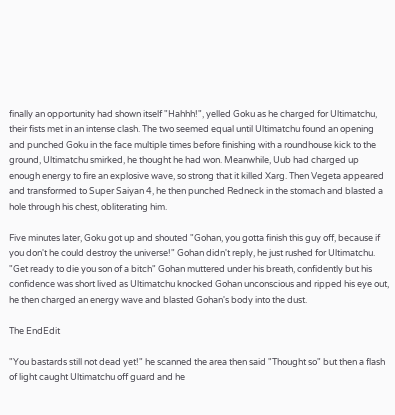finally an opportunity had shown itself "Hahhh!", yelled Goku as he charged for Ultimatchu, their fists met in an intense clash. The two seemed equal until Ultimatchu found an opening and punched Goku in the face multiple times before finishing with a roundhouse kick to the ground, Ultimatchu smirked, he thought he had won. Meanwhile, Uub had charged up enough energy to fire an explosive wave, so strong that it killed Xarg. Then Vegeta appeared and transformed to Super Saiyan 4, he then punched Redneck in the stomach and blasted a hole through his chest, obliterating him.

Five minutes later, Goku got up and shouted "Gohan, you gotta finish this guy off, because if you don't he could destroy the universe!" Gohan didn't reply, he just rushed for Ultimatchu. "Get ready to die you son of a bitch" Gohan muttered under his breath, confidently but his confidence was short lived as Ultimatchu knocked Gohan unconscious and ripped his eye out, he then charged an energy wave and blasted Gohan's body into the dust.

The EndEdit

"You bastards still not dead yet!" he scanned the area then said "Thought so" but then a flash of light caught Ultimatchu off guard and he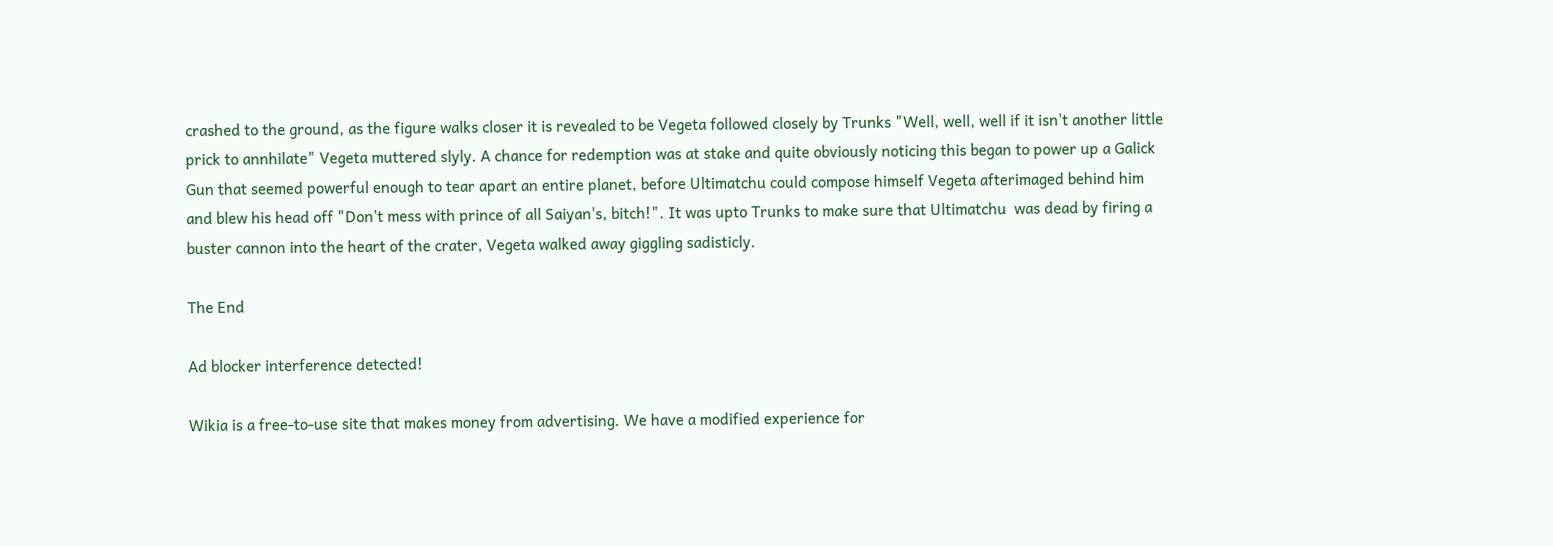crashed to the ground, as the figure walks closer it is revealed to be Vegeta followed closely by Trunks "Well, well, well if it isn't another little prick to annhilate" Vegeta muttered slyly. A chance for redemption was at stake and quite obviously noticing this began to power up a Galick Gun that seemed powerful enough to tear apart an entire planet, before Ultimatchu could compose himself Vegeta afterimaged behind him and blew his head off "Don't mess with prince of all Saiyan's, bitch!". It was upto Trunks to make sure that Ultimatchu  was dead by firing a buster cannon into the heart of the crater, Vegeta walked away giggling sadisticly.

The End

Ad blocker interference detected!

Wikia is a free-to-use site that makes money from advertising. We have a modified experience for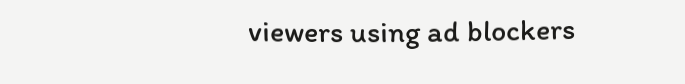viewers using ad blockers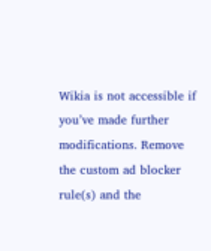Wikia is not accessible if you’ve made further modifications. Remove the custom ad blocker rule(s) and the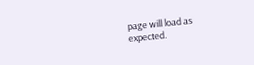page will load as expected.